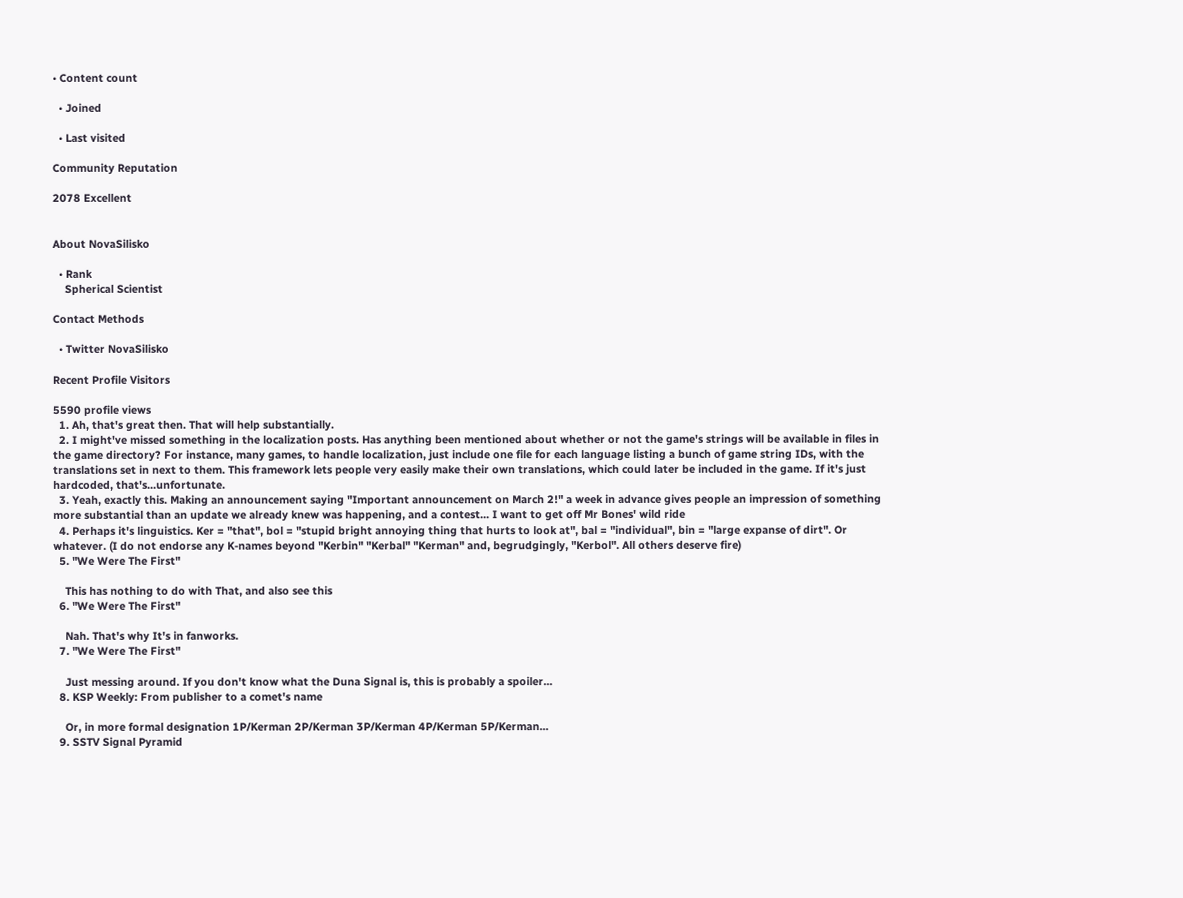• Content count

  • Joined

  • Last visited

Community Reputation

2078 Excellent


About NovaSilisko

  • Rank
    Spherical Scientist

Contact Methods

  • Twitter NovaSilisko

Recent Profile Visitors

5590 profile views
  1. Ah, that's great then. That will help substantially.
  2. I might've missed something in the localization posts. Has anything been mentioned about whether or not the game's strings will be available in files in the game directory? For instance, many games, to handle localization, just include one file for each language listing a bunch of game string IDs, with the translations set in next to them. This framework lets people very easily make their own translations, which could later be included in the game. If it's just hardcoded, that's...unfortunate.
  3. Yeah, exactly this. Making an announcement saying "Important announcement on March 2!" a week in advance gives people an impression of something more substantial than an update we already knew was happening, and a contest... I want to get off Mr Bones' wild ride
  4. Perhaps it's linguistics. Ker = "that", bol = "stupid bright annoying thing that hurts to look at", bal = "individual", bin = "large expanse of dirt". Or whatever. (I do not endorse any K-names beyond "Kerbin" "Kerbal" "Kerman" and, begrudgingly, "Kerbol". All others deserve fire)
  5. "We Were The First"

    This has nothing to do with That, and also see this
  6. "We Were The First"

    Nah. That's why It's in fanworks.
  7. "We Were The First"

    Just messing around. If you don't know what the Duna Signal is, this is probably a spoiler...
  8. KSP Weekly: From publisher to a comet's name

    Or, in more formal designation 1P/Kerman 2P/Kerman 3P/Kerman 4P/Kerman 5P/Kerman...
  9. SSTV Signal Pyramid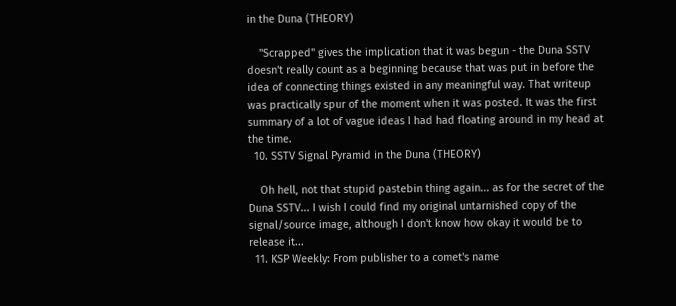in the Duna (THEORY)

    "Scrapped" gives the implication that it was begun - the Duna SSTV doesn't really count as a beginning because that was put in before the idea of connecting things existed in any meaningful way. That writeup was practically spur of the moment when it was posted. It was the first summary of a lot of vague ideas I had had floating around in my head at the time.
  10. SSTV Signal Pyramid in the Duna (THEORY)

    Oh hell, not that stupid pastebin thing again... as for the secret of the Duna SSTV... I wish I could find my original untarnished copy of the signal/source image, although I don't know how okay it would be to release it...
  11. KSP Weekly: From publisher to a comet's name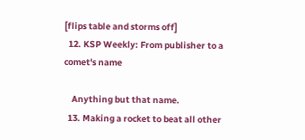[flips table and storms off]
  12. KSP Weekly: From publisher to a comet's name

    Anything but that name.
  13. Making a rocket to beat all other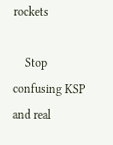rockets

    Stop confusing KSP and real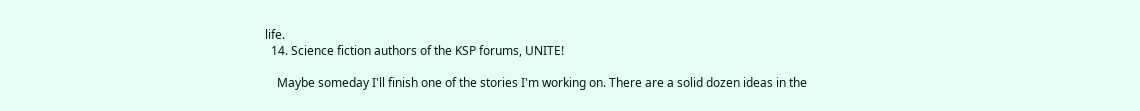life.
  14. Science fiction authors of the KSP forums, UNITE!

    Maybe someday I'll finish one of the stories I'm working on. There are a solid dozen ideas in the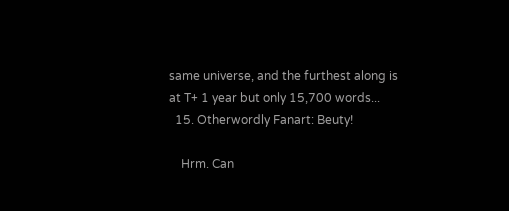same universe, and the furthest along is at T+ 1 year but only 15,700 words...
  15. Otherwordly Fanart: Beuty!

    Hrm. Can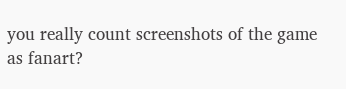you really count screenshots of the game as fanart?